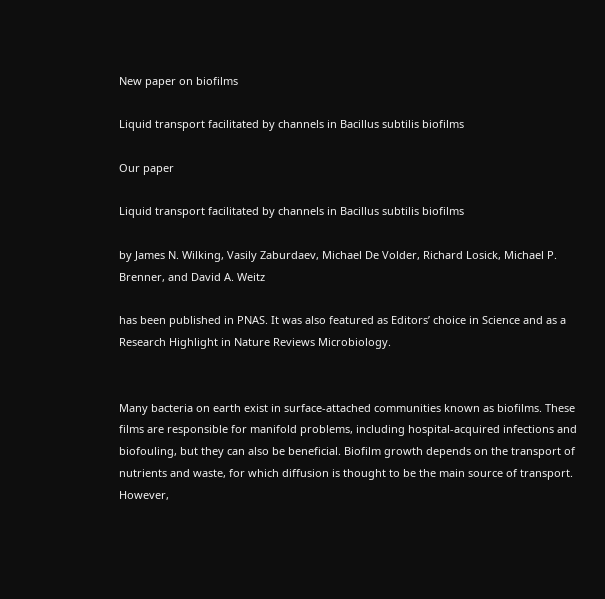New paper on biofilms

Liquid transport facilitated by channels in Bacillus subtilis biofilms

Our paper

Liquid transport facilitated by channels in Bacillus subtilis biofilms

by James N. Wilking, Vasily Zaburdaev, Michael De Volder, Richard Losick, Michael P. Brenner, and David A. Weitz

has been published in PNAS. It was also featured as Editors’ choice in Science and as a Research Highlight in Nature Reviews Microbiology.


Many bacteria on earth exist in surface-attached communities known as biofilms. These films are responsible for manifold problems, including hospital-acquired infections and biofouling, but they can also be beneficial. Biofilm growth depends on the transport of nutrients and waste, for which diffusion is thought to be the main source of transport. However,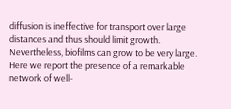diffusion is ineffective for transport over large distances and thus should limit growth. Nevertheless, biofilms can grow to be very large. Here we report the presence of a remarkable network of well-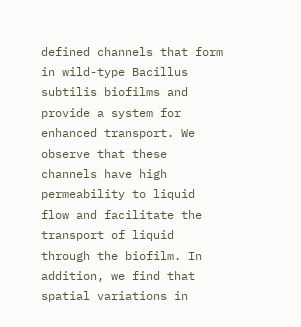defined channels that form in wild-type Bacillus subtilis biofilms and provide a system for enhanced transport. We observe that these channels have high permeability to liquid flow and facilitate the transport of liquid through the biofilm. In addition, we find that spatial variations in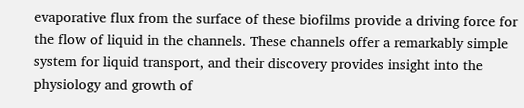evaporative flux from the surface of these biofilms provide a driving force for the flow of liquid in the channels. These channels offer a remarkably simple system for liquid transport, and their discovery provides insight into the physiology and growth of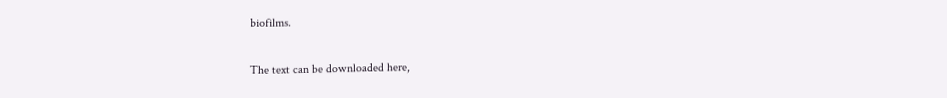biofilms.

The text can be downloaded here,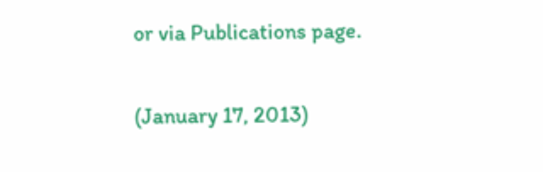or via Publications page.

(January 17, 2013)